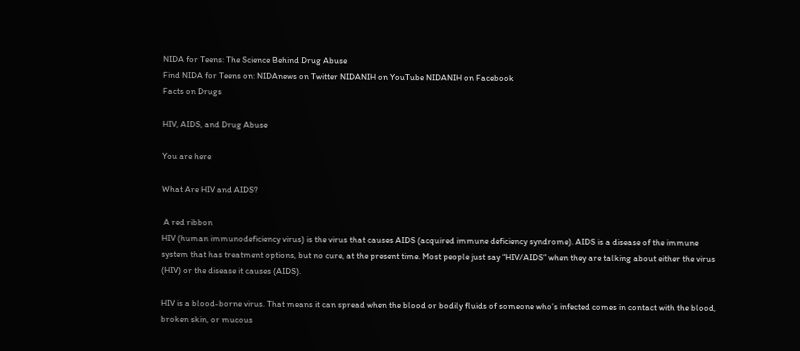NIDA for Teens: The Science Behind Drug Abuse
Find NIDA for Teens on: NIDAnews on Twitter NIDANIH on YouTube NIDANIH on Facebook
Facts on Drugs

HIV, AIDS, and Drug Abuse

You are here

What Are HIV and AIDS?

 A red ribbon
HIV (human immunodeficiency virus) is the virus that causes AIDS (acquired immune deficiency syndrome). AIDS is a disease of the immune system that has treatment options, but no cure, at the present time. Most people just say “HIV/AIDS” when they are talking about either the virus (HIV) or the disease it causes (AIDS).

HIV is a blood-borne virus. That means it can spread when the blood or bodily fluids of someone who’s infected comes in contact with the blood, broken skin, or mucous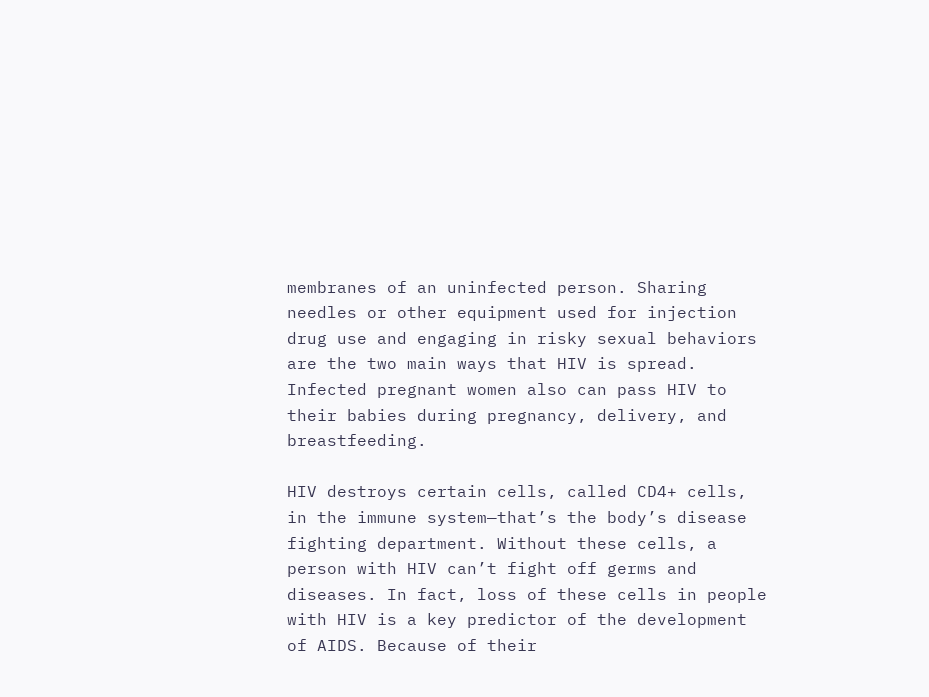membranes of an uninfected person. Sharing needles or other equipment used for injection drug use and engaging in risky sexual behaviors are the two main ways that HIV is spread. Infected pregnant women also can pass HIV to their babies during pregnancy, delivery, and breastfeeding.

HIV destroys certain cells, called CD4+ cells, in the immune system—that’s the body’s disease fighting department. Without these cells, a person with HIV can’t fight off germs and diseases. In fact, loss of these cells in people with HIV is a key predictor of the development of AIDS. Because of their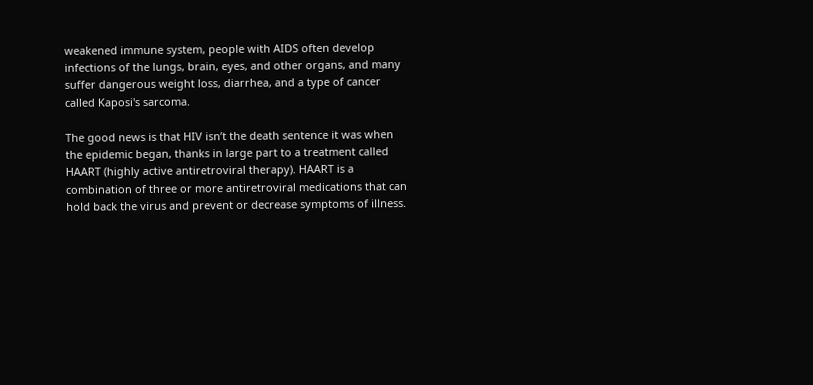weakened immune system, people with AIDS often develop infections of the lungs, brain, eyes, and other organs, and many suffer dangerous weight loss, diarrhea, and a type of cancer called Kaposi's sarcoma.

The good news is that HIV isn’t the death sentence it was when the epidemic began, thanks in large part to a treatment called HAART (highly active antiretroviral therapy). HAART is a combination of three or more antiretroviral medications that can hold back the virus and prevent or decrease symptoms of illness.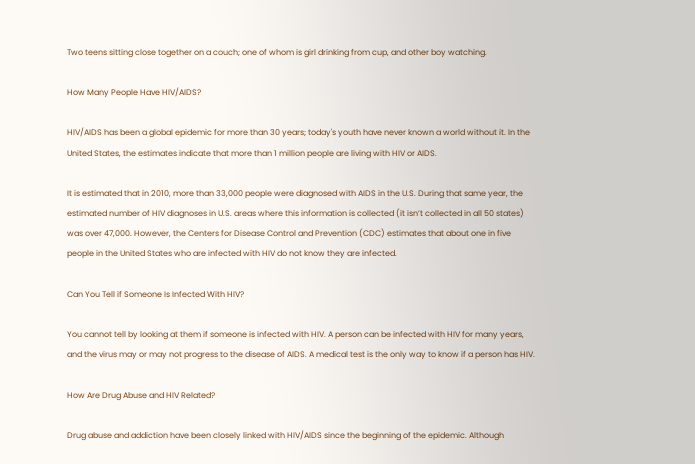Two teens sitting close together on a couch; one of whom is girl drinking from cup, and other boy watching.

How Many People Have HIV/AIDS?

HIV/AIDS has been a global epidemic for more than 30 years; today's youth have never known a world without it. In the United States, the estimates indicate that more than 1 million people are living with HIV or AIDS.

It is estimated that in 2010, more than 33,000 people were diagnosed with AIDS in the U.S. During that same year, the estimated number of HIV diagnoses in U.S. areas where this information is collected (it isn’t collected in all 50 states) was over 47,000. However, the Centers for Disease Control and Prevention (CDC) estimates that about one in five people in the United States who are infected with HIV do not know they are infected.

Can You Tell if Someone Is Infected With HIV?

You cannot tell by looking at them if someone is infected with HIV. A person can be infected with HIV for many years, and the virus may or may not progress to the disease of AIDS. A medical test is the only way to know if a person has HIV.

How Are Drug Abuse and HIV Related?

Drug abuse and addiction have been closely linked with HIV/AIDS since the beginning of the epidemic. Although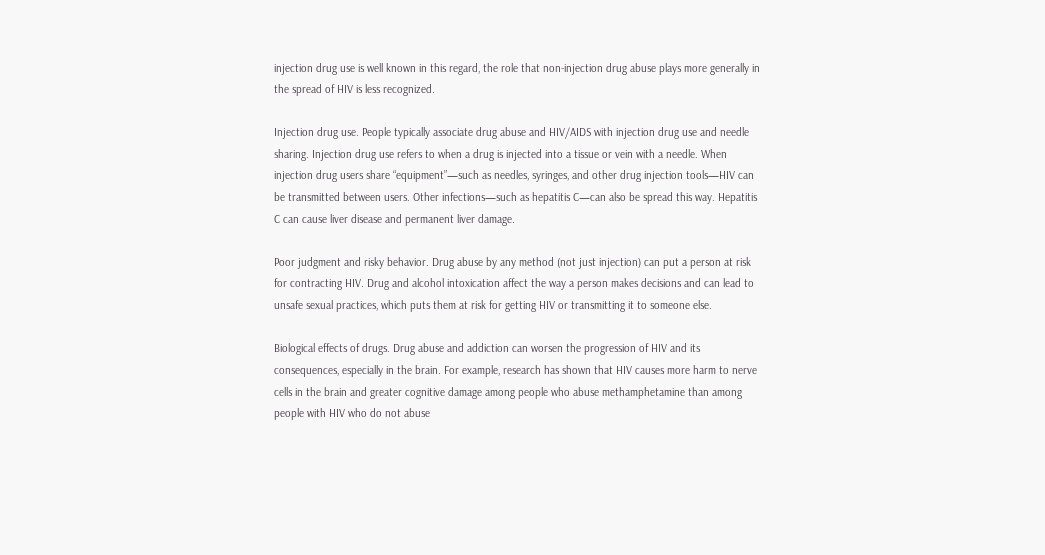injection drug use is well known in this regard, the role that non-injection drug abuse plays more generally in the spread of HIV is less recognized.

Injection drug use. People typically associate drug abuse and HIV/AIDS with injection drug use and needle sharing. Injection drug use refers to when a drug is injected into a tissue or vein with a needle. When injection drug users share “equipment”—such as needles, syringes, and other drug injection tools—HIV can be transmitted between users. Other infections—such as hepatitis C—can also be spread this way. Hepatitis C can cause liver disease and permanent liver damage.

Poor judgment and risky behavior. Drug abuse by any method (not just injection) can put a person at risk for contracting HIV. Drug and alcohol intoxication affect the way a person makes decisions and can lead to unsafe sexual practices, which puts them at risk for getting HIV or transmitting it to someone else.

Biological effects of drugs. Drug abuse and addiction can worsen the progression of HIV and its consequences, especially in the brain. For example, research has shown that HIV causes more harm to nerve cells in the brain and greater cognitive damage among people who abuse methamphetamine than among people with HIV who do not abuse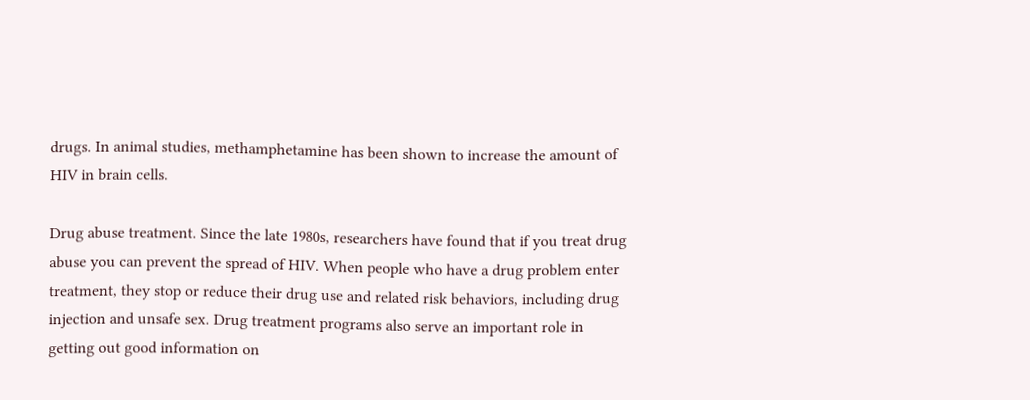drugs. In animal studies, methamphetamine has been shown to increase the amount of HIV in brain cells.

Drug abuse treatment. Since the late 1980s, researchers have found that if you treat drug abuse you can prevent the spread of HIV. When people who have a drug problem enter treatment, they stop or reduce their drug use and related risk behaviors, including drug injection and unsafe sex. Drug treatment programs also serve an important role in getting out good information on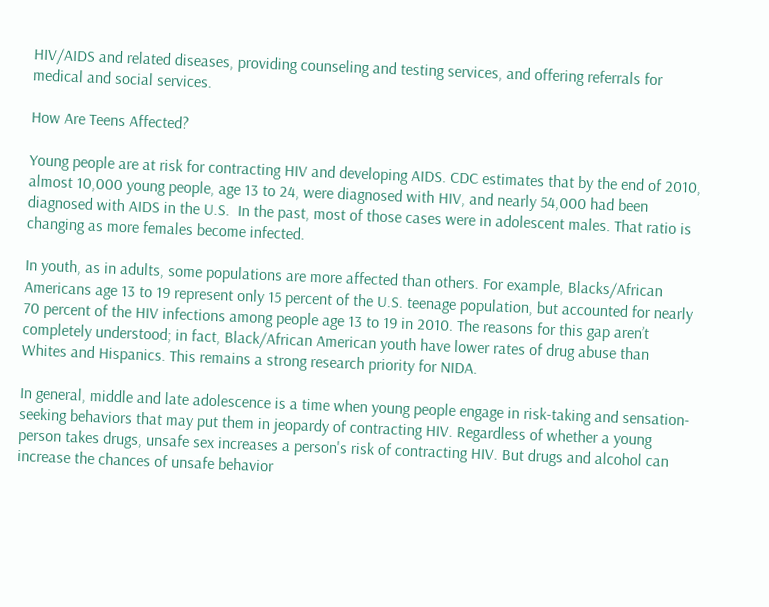HIV/AIDS and related diseases, providing counseling and testing services, and offering referrals for medical and social services.

How Are Teens Affected?

Young people are at risk for contracting HIV and developing AIDS. CDC estimates that by the end of 2010, almost 10,000 young people, age 13 to 24, were diagnosed with HIV, and nearly 54,000 had been diagnosed with AIDS in the U.S.  In the past, most of those cases were in adolescent males. That ratio is changing as more females become infected.

In youth, as in adults, some populations are more affected than others. For example, Blacks/African Americans age 13 to 19 represent only 15 percent of the U.S. teenage population, but accounted for nearly 70 percent of the HIV infections among people age 13 to 19 in 2010. The reasons for this gap aren’t completely understood; in fact, Black/African American youth have lower rates of drug abuse than Whites and Hispanics. This remains a strong research priority for NIDA.

In general, middle and late adolescence is a time when young people engage in risk-taking and sensation-seeking behaviors that may put them in jeopardy of contracting HIV. Regardless of whether a young person takes drugs, unsafe sex increases a person's risk of contracting HIV. But drugs and alcohol can increase the chances of unsafe behavior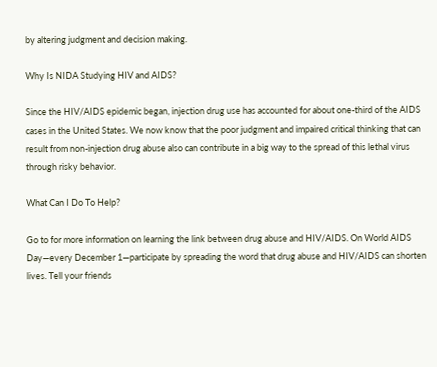by altering judgment and decision making.

Why Is NIDA Studying HIV and AIDS?

Since the HIV/AIDS epidemic began, injection drug use has accounted for about one-third of the AIDS cases in the United States. We now know that the poor judgment and impaired critical thinking that can result from non-injection drug abuse also can contribute in a big way to the spread of this lethal virus through risky behavior.

What Can I Do To Help?

Go to for more information on learning the link between drug abuse and HIV/AIDS. On World AIDS Day—every December 1—participate by spreading the word that drug abuse and HIV/AIDS can shorten lives. Tell your friends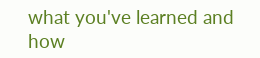what you've learned and how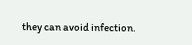they can avoid infection.